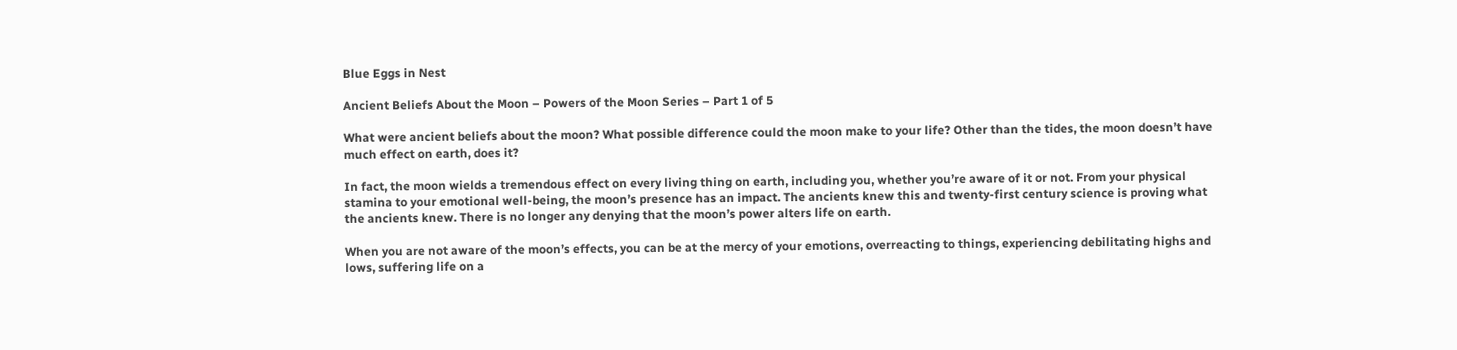Blue Eggs in Nest

Ancient Beliefs About the Moon – Powers of the Moon Series – Part 1 of 5

What were ancient beliefs about the moon? What possible difference could the moon make to your life? Other than the tides, the moon doesn’t have much effect on earth, does it?

In fact, the moon wields a tremendous effect on every living thing on earth, including you, whether you’re aware of it or not. From your physical stamina to your emotional well-being, the moon’s presence has an impact. The ancients knew this and twenty-first century science is proving what the ancients knew. There is no longer any denying that the moon’s power alters life on earth.

When you are not aware of the moon’s effects, you can be at the mercy of your emotions, overreacting to things, experiencing debilitating highs and lows, suffering life on a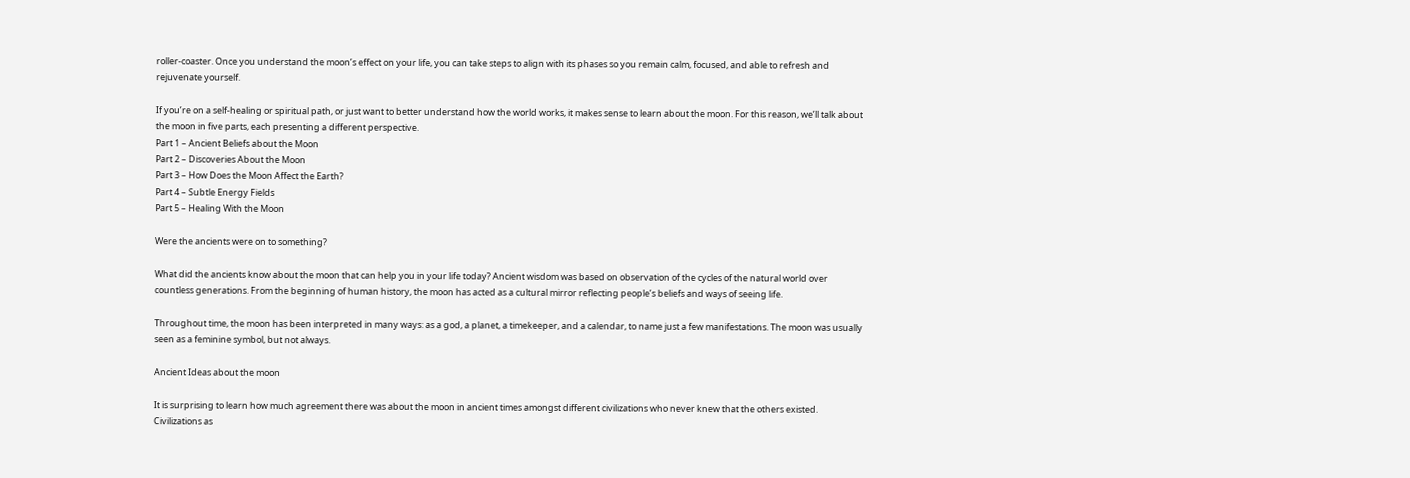roller-coaster. Once you understand the moon’s effect on your life, you can take steps to align with its phases so you remain calm, focused, and able to refresh and rejuvenate yourself.

If you’re on a self-healing or spiritual path, or just want to better understand how the world works, it makes sense to learn about the moon. For this reason, we’ll talk about the moon in five parts, each presenting a different perspective.
Part 1 – Ancient Beliefs about the Moon
Part 2 – Discoveries About the Moon
Part 3 – How Does the Moon Affect the Earth?
Part 4 – Subtle Energy Fields
Part 5 – Healing With the Moon

Were the ancients were on to something?

What did the ancients know about the moon that can help you in your life today? Ancient wisdom was based on observation of the cycles of the natural world over countless generations. From the beginning of human history, the moon has acted as a cultural mirror reflecting people’s beliefs and ways of seeing life.

Throughout time, the moon has been interpreted in many ways: as a god, a planet, a timekeeper, and a calendar, to name just a few manifestations. The moon was usually seen as a feminine symbol, but not always.

Ancient Ideas about the moon

It is surprising to learn how much agreement there was about the moon in ancient times amongst different civilizations who never knew that the others existed. Civilizations as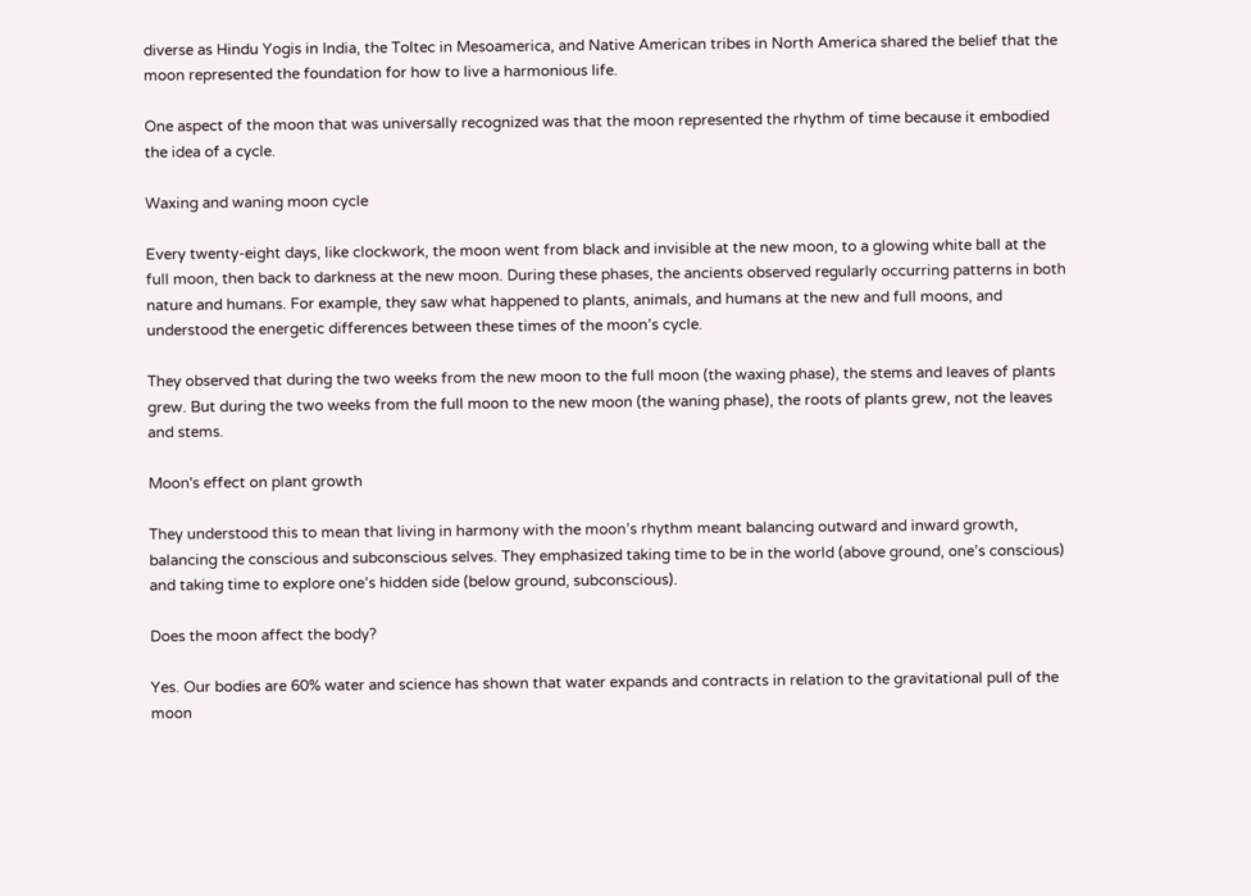diverse as Hindu Yogis in India, the Toltec in Mesoamerica, and Native American tribes in North America shared the belief that the moon represented the foundation for how to live a harmonious life.

One aspect of the moon that was universally recognized was that the moon represented the rhythm of time because it embodied the idea of a cycle.

Waxing and waning moon cycle

Every twenty-eight days, like clockwork, the moon went from black and invisible at the new moon, to a glowing white ball at the full moon, then back to darkness at the new moon. During these phases, the ancients observed regularly occurring patterns in both nature and humans. For example, they saw what happened to plants, animals, and humans at the new and full moons, and understood the energetic differences between these times of the moon’s cycle.

They observed that during the two weeks from the new moon to the full moon (the waxing phase), the stems and leaves of plants grew. But during the two weeks from the full moon to the new moon (the waning phase), the roots of plants grew, not the leaves and stems.

Moon's effect on plant growth

They understood this to mean that living in harmony with the moon’s rhythm meant balancing outward and inward growth, balancing the conscious and subconscious selves. They emphasized taking time to be in the world (above ground, one’s conscious) and taking time to explore one’s hidden side (below ground, subconscious).

Does the moon affect the body?

Yes. Our bodies are 60% water and science has shown that water expands and contracts in relation to the gravitational pull of the moon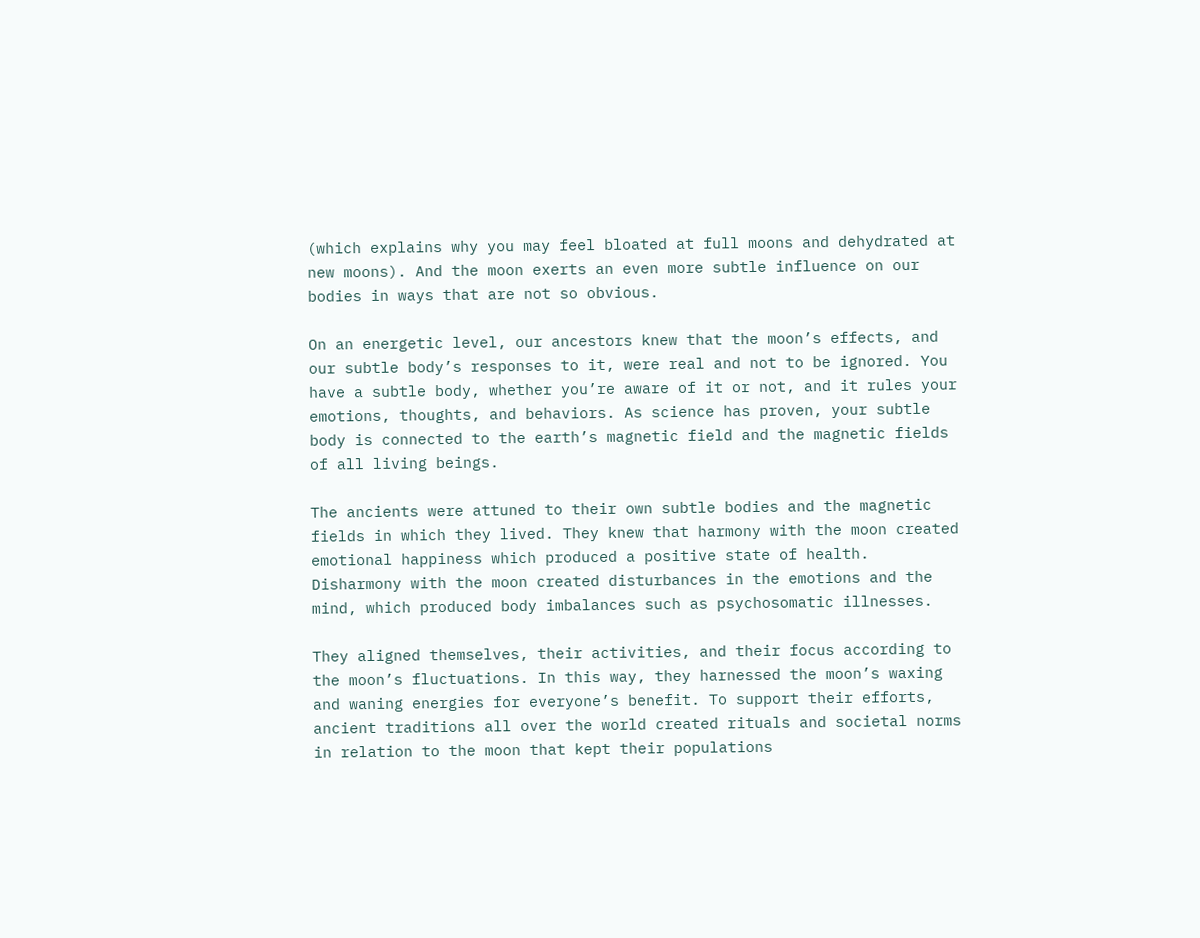(which explains why you may feel bloated at full moons and dehydrated at new moons). And the moon exerts an even more subtle influence on our bodies in ways that are not so obvious.

On an energetic level, our ancestors knew that the moon’s effects, and our subtle body’s responses to it, were real and not to be ignored. You have a subtle body, whether you’re aware of it or not, and it rules your emotions, thoughts, and behaviors. As science has proven, your subtle body is connected to the earth’s magnetic field and the magnetic fields of all living beings.

The ancients were attuned to their own subtle bodies and the magnetic fields in which they lived. They knew that harmony with the moon created emotional happiness which produced a positive state of health. Disharmony with the moon created disturbances in the emotions and the mind, which produced body imbalances such as psychosomatic illnesses.

They aligned themselves, their activities, and their focus according to the moon’s fluctuations. In this way, they harnessed the moon’s waxing and waning energies for everyone’s benefit. To support their efforts, ancient traditions all over the world created rituals and societal norms in relation to the moon that kept their populations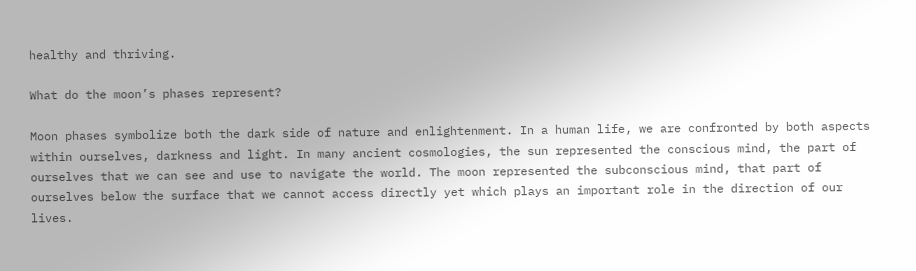healthy and thriving.

What do the moon’s phases represent?

Moon phases symbolize both the dark side of nature and enlightenment. In a human life, we are confronted by both aspects within ourselves, darkness and light. In many ancient cosmologies, the sun represented the conscious mind, the part of ourselves that we can see and use to navigate the world. The moon represented the subconscious mind, that part of ourselves below the surface that we cannot access directly yet which plays an important role in the direction of our lives.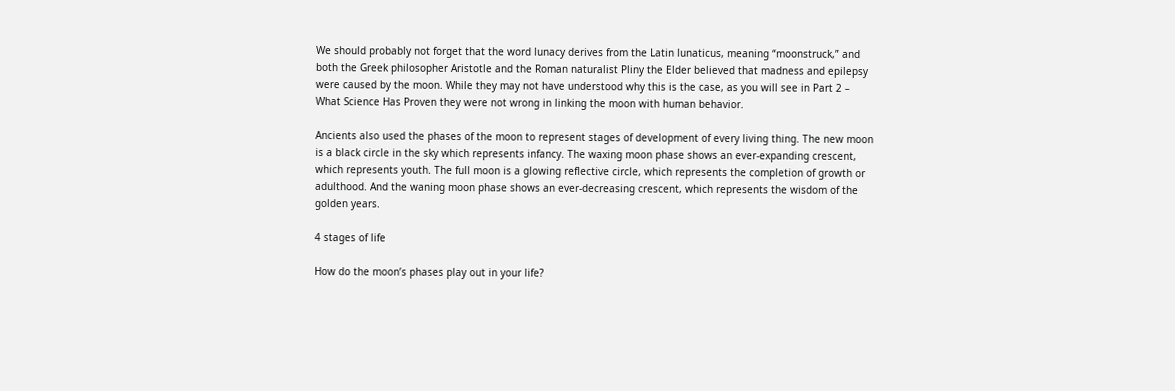We should probably not forget that the word lunacy derives from the Latin lunaticus, meaning “moonstruck,” and both the Greek philosopher Aristotle and the Roman naturalist Pliny the Elder believed that madness and epilepsy were caused by the moon. While they may not have understood why this is the case, as you will see in Part 2 – What Science Has Proven they were not wrong in linking the moon with human behavior.

Ancients also used the phases of the moon to represent stages of development of every living thing. The new moon is a black circle in the sky which represents infancy. The waxing moon phase shows an ever-expanding crescent, which represents youth. The full moon is a glowing reflective circle, which represents the completion of growth or adulthood. And the waning moon phase shows an ever-decreasing crescent, which represents the wisdom of the golden years.

4 stages of life

How do the moon’s phases play out in your life?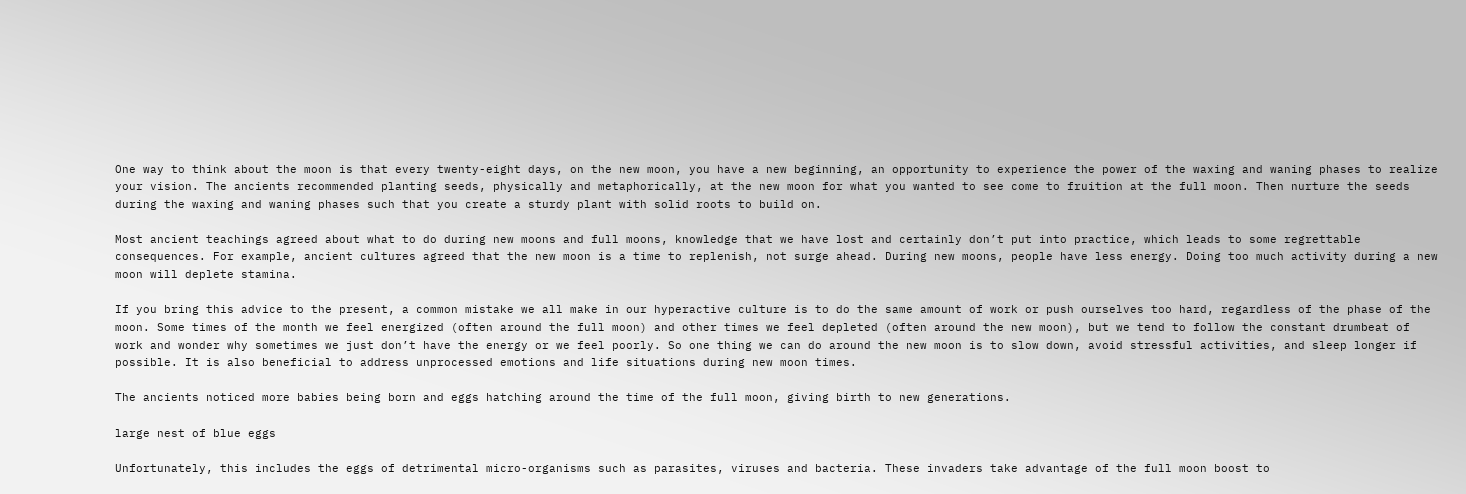One way to think about the moon is that every twenty-eight days, on the new moon, you have a new beginning, an opportunity to experience the power of the waxing and waning phases to realize your vision. The ancients recommended planting seeds, physically and metaphorically, at the new moon for what you wanted to see come to fruition at the full moon. Then nurture the seeds during the waxing and waning phases such that you create a sturdy plant with solid roots to build on.

Most ancient teachings agreed about what to do during new moons and full moons, knowledge that we have lost and certainly don’t put into practice, which leads to some regrettable consequences. For example, ancient cultures agreed that the new moon is a time to replenish, not surge ahead. During new moons, people have less energy. Doing too much activity during a new moon will deplete stamina.

If you bring this advice to the present, a common mistake we all make in our hyperactive culture is to do the same amount of work or push ourselves too hard, regardless of the phase of the moon. Some times of the month we feel energized (often around the full moon) and other times we feel depleted (often around the new moon), but we tend to follow the constant drumbeat of work and wonder why sometimes we just don’t have the energy or we feel poorly. So one thing we can do around the new moon is to slow down, avoid stressful activities, and sleep longer if possible. It is also beneficial to address unprocessed emotions and life situations during new moon times.

The ancients noticed more babies being born and eggs hatching around the time of the full moon, giving birth to new generations.

large nest of blue eggs

Unfortunately, this includes the eggs of detrimental micro-organisms such as parasites, viruses and bacteria. These invaders take advantage of the full moon boost to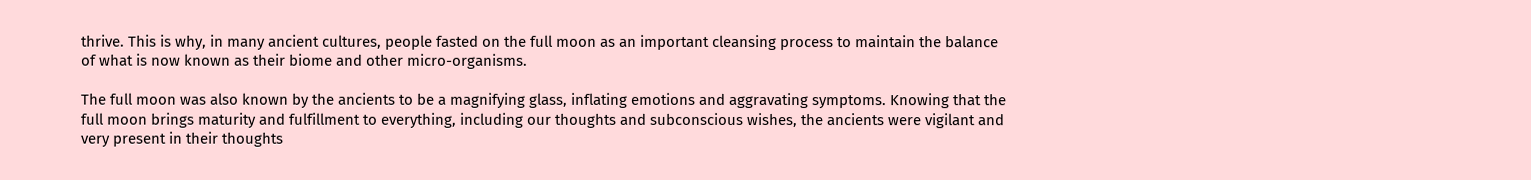thrive. This is why, in many ancient cultures, people fasted on the full moon as an important cleansing process to maintain the balance of what is now known as their biome and other micro-organisms.

The full moon was also known by the ancients to be a magnifying glass, inflating emotions and aggravating symptoms. Knowing that the full moon brings maturity and fulfillment to everything, including our thoughts and subconscious wishes, the ancients were vigilant and very present in their thoughts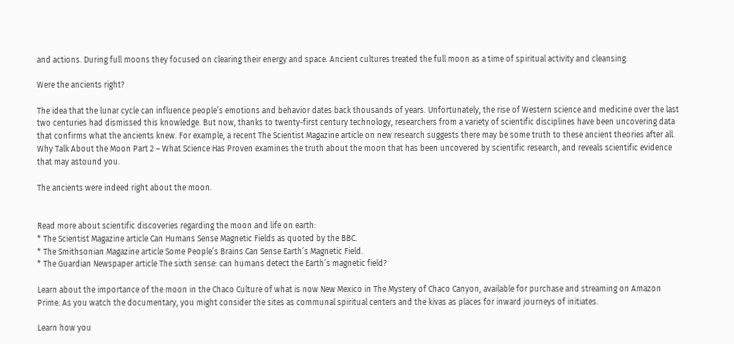and actions. During full moons they focused on clearing their energy and space. Ancient cultures treated the full moon as a time of spiritual activity and cleansing.

Were the ancients right?

The idea that the lunar cycle can influence people’s emotions and behavior dates back thousands of years. Unfortunately, the rise of Western science and medicine over the last two centuries had dismissed this knowledge. But now, thanks to twenty-first century technology, researchers from a variety of scientific disciplines have been uncovering data that confirms what the ancients knew. For example, a recent The Scientist Magazine article on new research suggests there may be some truth to these ancient theories after all. Why Talk About the Moon Part 2 – What Science Has Proven examines the truth about the moon that has been uncovered by scientific research, and reveals scientific evidence that may astound you.

The ancients were indeed right about the moon.


Read more about scientific discoveries regarding the moon and life on earth:
* The Scientist Magazine article Can Humans Sense Magnetic Fields as quoted by the BBC.
* The Smithsonian Magazine article Some People’s Brains Can Sense Earth’s Magnetic Field.
* The Guardian Newspaper article The sixth sense: can humans detect the Earth’s magnetic field?

Learn about the importance of the moon in the Chaco Culture of what is now New Mexico in The Mystery of Chaco Canyon, available for purchase and streaming on Amazon Prime. As you watch the documentary, you might consider the sites as communal spiritual centers and the kivas as places for inward journeys of initiates.

Learn how you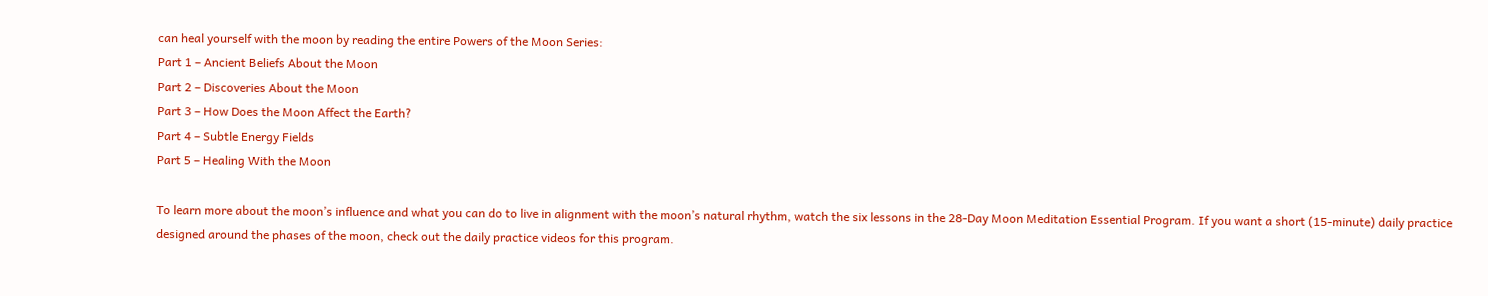can heal yourself with the moon by reading the entire Powers of the Moon Series:
Part 1 – Ancient Beliefs About the Moon
Part 2 – Discoveries About the Moon
Part 3 – How Does the Moon Affect the Earth?
Part 4 – Subtle Energy Fields
Part 5 – Healing With the Moon

To learn more about the moon’s influence and what you can do to live in alignment with the moon’s natural rhythm, watch the six lessons in the 28-Day Moon Meditation Essential Program. If you want a short (15-minute) daily practice designed around the phases of the moon, check out the daily practice videos for this program.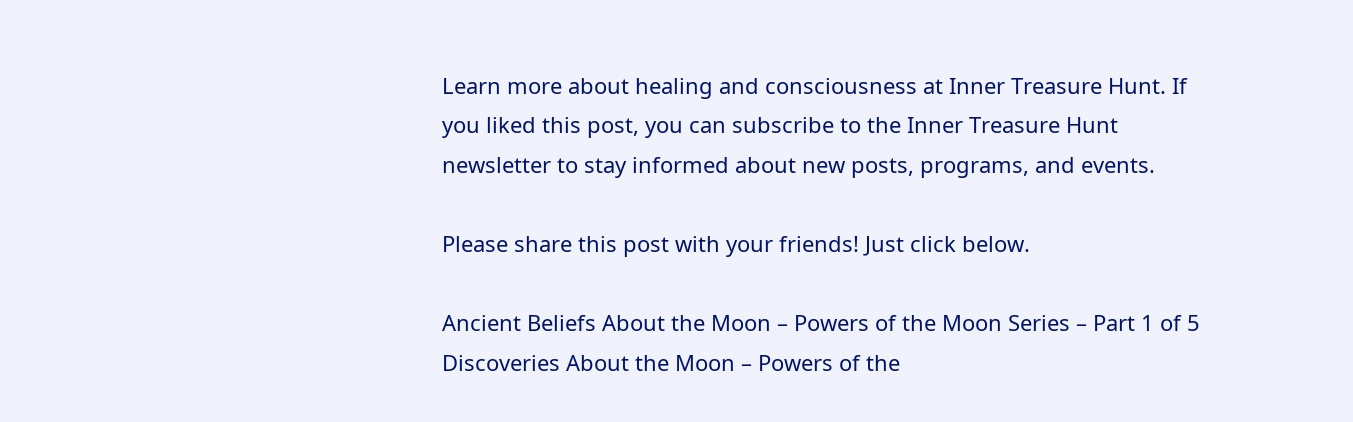Learn more about healing and consciousness at Inner Treasure Hunt. If you liked this post, you can subscribe to the Inner Treasure Hunt newsletter to stay informed about new posts, programs, and events.

Please share this post with your friends! Just click below.

Ancient Beliefs About the Moon – Powers of the Moon Series – Part 1 of 5
Discoveries About the Moon – Powers of the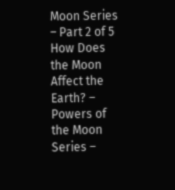Moon Series – Part 2 of 5
How Does the Moon Affect the Earth? – Powers of the Moon Series –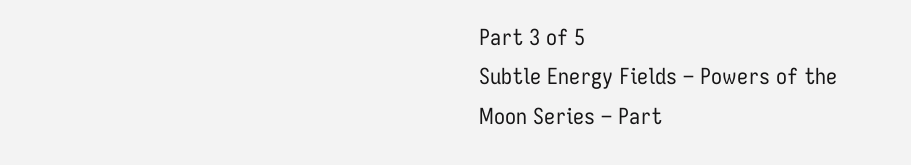Part 3 of 5
Subtle Energy Fields – Powers of the Moon Series – Part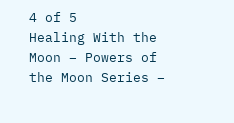4 of 5
Healing With the Moon – Powers of the Moon Series –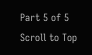Part 5 of 5
Scroll to Top